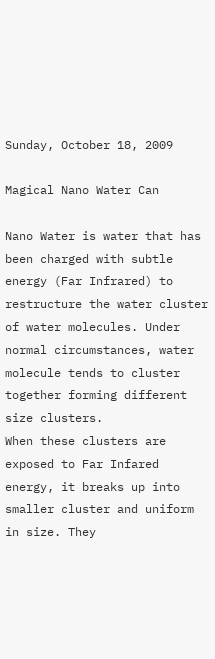Sunday, October 18, 2009

Magical Nano Water Can

Nano Water is water that has been charged with subtle energy (Far Infrared) to restructure the water cluster of water molecules. Under normal circumstances, water molecule tends to cluster together forming different size clusters.
When these clusters are exposed to Far Infared energy, it breaks up into smaller cluster and uniform in size. They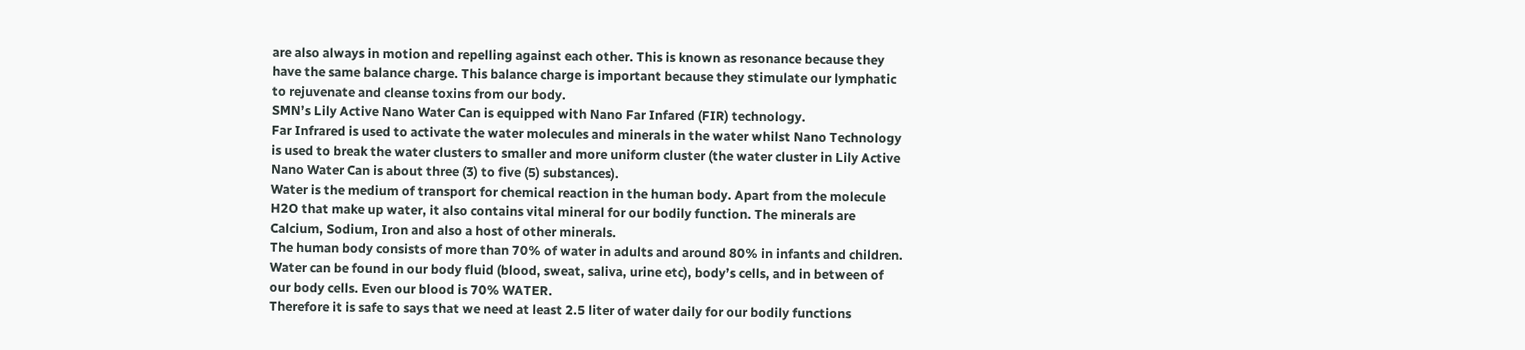are also always in motion and repelling against each other. This is known as resonance because they have the same balance charge. This balance charge is important because they stimulate our lymphatic to rejuvenate and cleanse toxins from our body.
SMN’s Lily Active Nano Water Can is equipped with Nano Far Infared (FIR) technology.
Far Infrared is used to activate the water molecules and minerals in the water whilst Nano Technology is used to break the water clusters to smaller and more uniform cluster (the water cluster in Lily Active Nano Water Can is about three (3) to five (5) substances).
Water is the medium of transport for chemical reaction in the human body. Apart from the molecule H2O that make up water, it also contains vital mineral for our bodily function. The minerals are Calcium, Sodium, Iron and also a host of other minerals.
The human body consists of more than 70% of water in adults and around 80% in infants and children. Water can be found in our body fluid (blood, sweat, saliva, urine etc), body’s cells, and in between of our body cells. Even our blood is 70% WATER.
Therefore it is safe to says that we need at least 2.5 liter of water daily for our bodily functions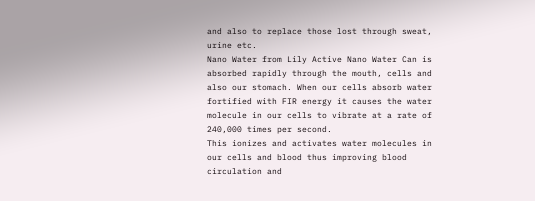and also to replace those lost through sweat, urine etc.
Nano Water from Lily Active Nano Water Can is absorbed rapidly through the mouth, cells and also our stomach. When our cells absorb water fortified with FIR energy it causes the water molecule in our cells to vibrate at a rate of 240,000 times per second.
This ionizes and activates water molecules in our cells and blood thus improving blood circulation and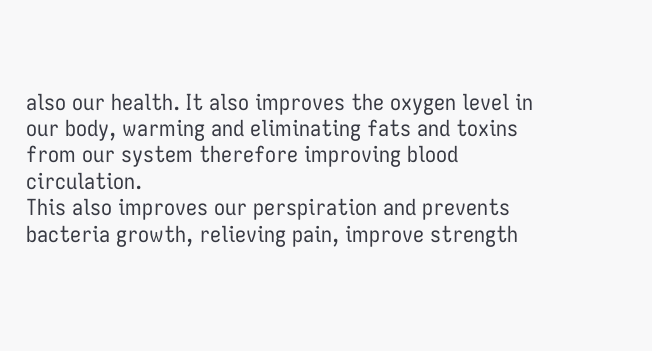also our health. It also improves the oxygen level in our body, warming and eliminating fats and toxins from our system therefore improving blood circulation.
This also improves our perspiration and prevents bacteria growth, relieving pain, improve strength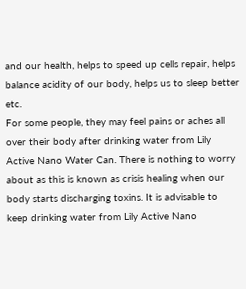and our health, helps to speed up cells repair, helps balance acidity of our body, helps us to sleep better etc.
For some people, they may feel pains or aches all over their body after drinking water from Lily Active Nano Water Can. There is nothing to worry about as this is known as crisis healing when our body starts discharging toxins. It is advisable to keep drinking water from Lily Active Nano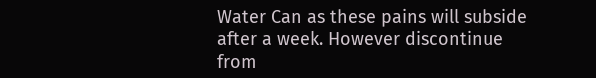Water Can as these pains will subside after a week. However discontinue from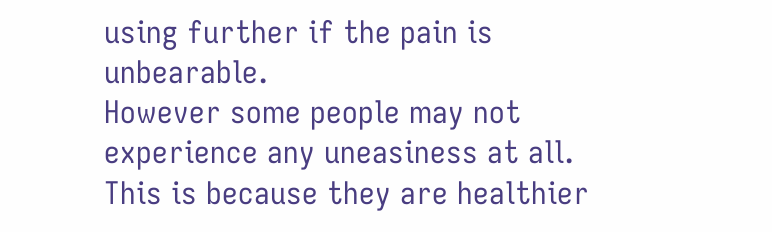using further if the pain is unbearable.
However some people may not experience any uneasiness at all. This is because they are healthier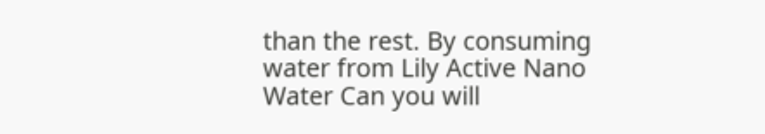than the rest. By consuming water from Lily Active Nano Water Can you will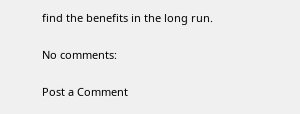find the benefits in the long run.

No comments:

Post a Comment